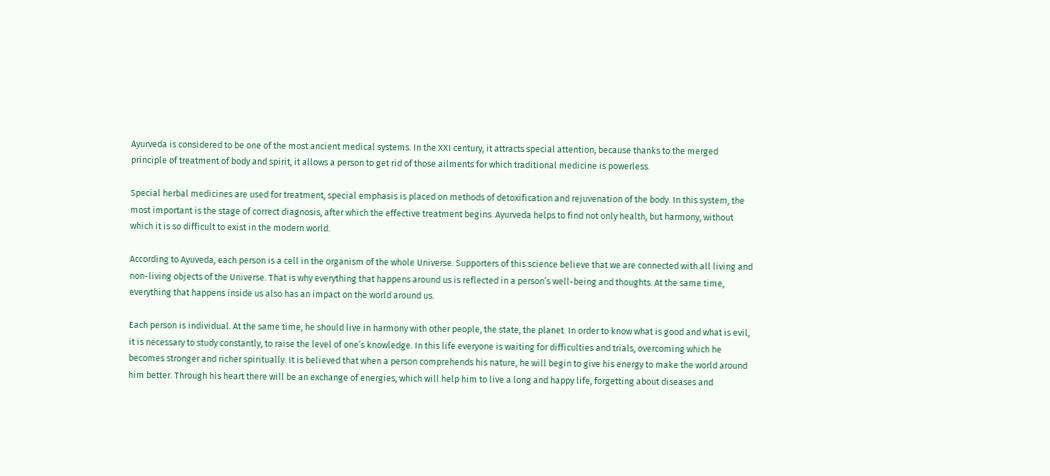Ayurveda is considered to be one of the most ancient medical systems. In the XXI century, it attracts special attention, because thanks to the merged principle of treatment of body and spirit, it allows a person to get rid of those ailments for which traditional medicine is powerless.

Special herbal medicines are used for treatment, special emphasis is placed on methods of detoxification and rejuvenation of the body. In this system, the most important is the stage of correct diagnosis, after which the effective treatment begins. Ayurveda helps to find not only health, but harmony, without which it is so difficult to exist in the modern world.

According to Ayuveda, each person is a cell in the organism of the whole Universe. Supporters of this science believe that we are connected with all living and non-living objects of the Universe. That is why everything that happens around us is reflected in a person’s well-being and thoughts. At the same time, everything that happens inside us also has an impact on the world around us.

Each person is individual. At the same time, he should live in harmony with other people, the state, the planet. In order to know what is good and what is evil, it is necessary to study constantly, to raise the level of one’s knowledge. In this life everyone is waiting for difficulties and trials, overcoming which he becomes stronger and richer spiritually. It is believed that when a person comprehends his nature, he will begin to give his energy to make the world around him better. Through his heart there will be an exchange of energies, which will help him to live a long and happy life, forgetting about diseases and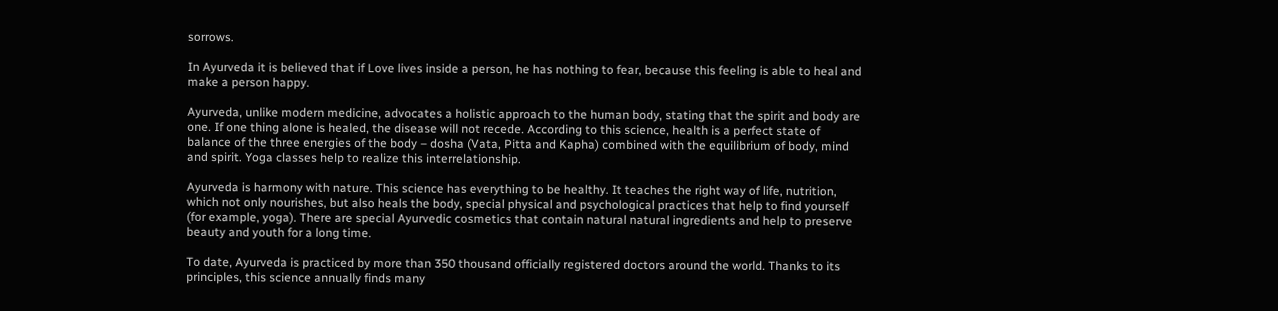sorrows.

In Ayurveda it is believed that if Love lives inside a person, he has nothing to fear, because this feeling is able to heal and make a person happy.

Ayurveda, unlike modern medicine, advocates a holistic approach to the human body, stating that the spirit and body are one. If one thing alone is healed, the disease will not recede. According to this science, health is a perfect state of balance of the three energies of the body – dosha (Vata, Pitta and Kapha) combined with the equilibrium of body, mind and spirit. Yoga classes help to realize this interrelationship.

Ayurveda is harmony with nature. This science has everything to be healthy. It teaches the right way of life, nutrition, which not only nourishes, but also heals the body, special physical and psychological practices that help to find yourself (for example, yoga). There are special Ayurvedic cosmetics that contain natural natural ingredients and help to preserve beauty and youth for a long time.

To date, Ayurveda is practiced by more than 350 thousand officially registered doctors around the world. Thanks to its principles, this science annually finds many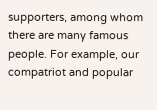supporters, among whom there are many famous people. For example, our compatriot and popular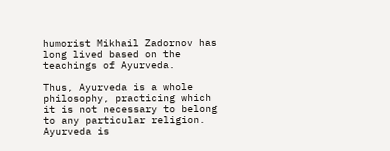humorist Mikhail Zadornov has long lived based on the teachings of Ayurveda.

Thus, Ayurveda is a whole philosophy, practicing which it is not necessary to belong to any particular religion. Ayurveda is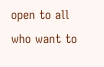open to all who want to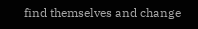find themselves and change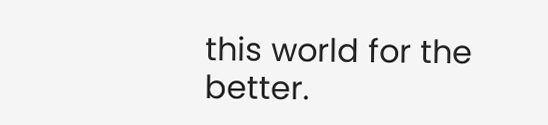this world for the better.